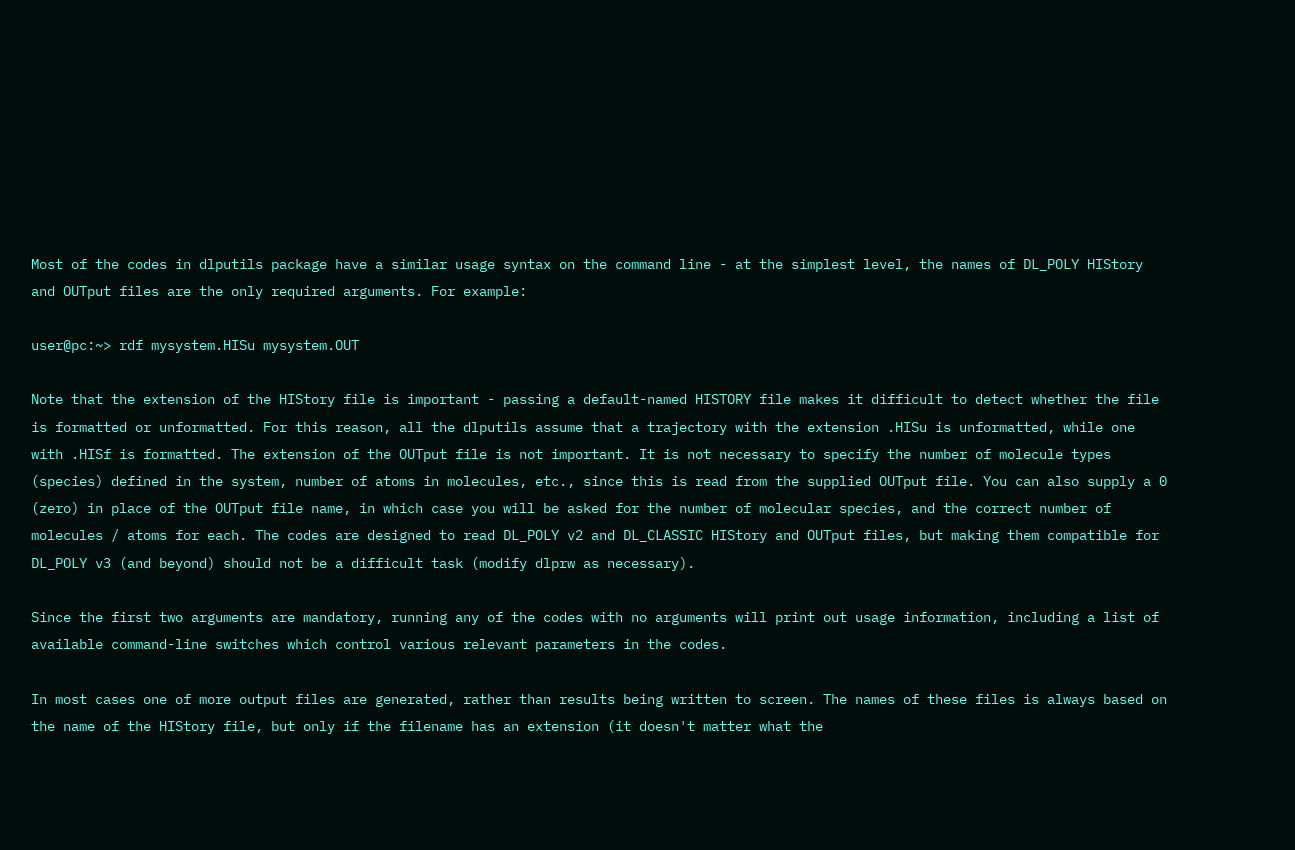Most of the codes in dlputils package have a similar usage syntax on the command line - at the simplest level, the names of DL_POLY HIStory and OUTput files are the only required arguments. For example:

user@pc:~> rdf mysystem.HISu mysystem.OUT

Note that the extension of the HIStory file is important - passing a default-named HISTORY file makes it difficult to detect whether the file is formatted or unformatted. For this reason, all the dlputils assume that a trajectory with the extension .HISu is unformatted, while one with .HISf is formatted. The extension of the OUTput file is not important. It is not necessary to specify the number of molecule types (species) defined in the system, number of atoms in molecules, etc., since this is read from the supplied OUTput file. You can also supply a 0 (zero) in place of the OUTput file name, in which case you will be asked for the number of molecular species, and the correct number of molecules / atoms for each. The codes are designed to read DL_POLY v2 and DL_CLASSIC HIStory and OUTput files, but making them compatible for DL_POLY v3 (and beyond) should not be a difficult task (modify dlprw as necessary).

Since the first two arguments are mandatory, running any of the codes with no arguments will print out usage information, including a list of available command-line switches which control various relevant parameters in the codes.

In most cases one of more output files are generated, rather than results being written to screen. The names of these files is always based on the name of the HIStory file, but only if the filename has an extension (it doesn't matter what the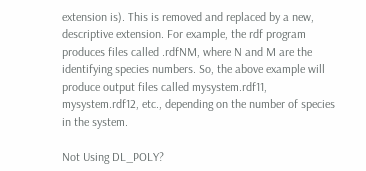extension is). This is removed and replaced by a new, descriptive extension. For example, the rdf program produces files called .rdfNM, where N and M are the identifying species numbers. So, the above example will produce output files called mysystem.rdf11, mysystem.rdf12, etc., depending on the number of species in the system.

Not Using DL_POLY?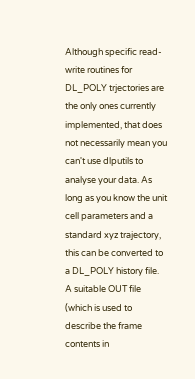Although specific read-write routines for DL_POLY trjectories are the only ones currently implemented, that does not necessarily mean you can't use dlputils to analyse your data. As long as you know the unit cell parameters and a standard xyz trajectory, this can be converted to a DL_POLY history file. A suitable OUT file (which is used to describe the frame contents in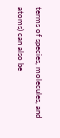terms of species, molecules, and atoms) can also be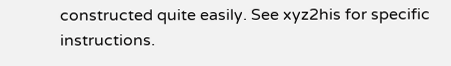constructed quite easily. See xyz2his for specific instructions.